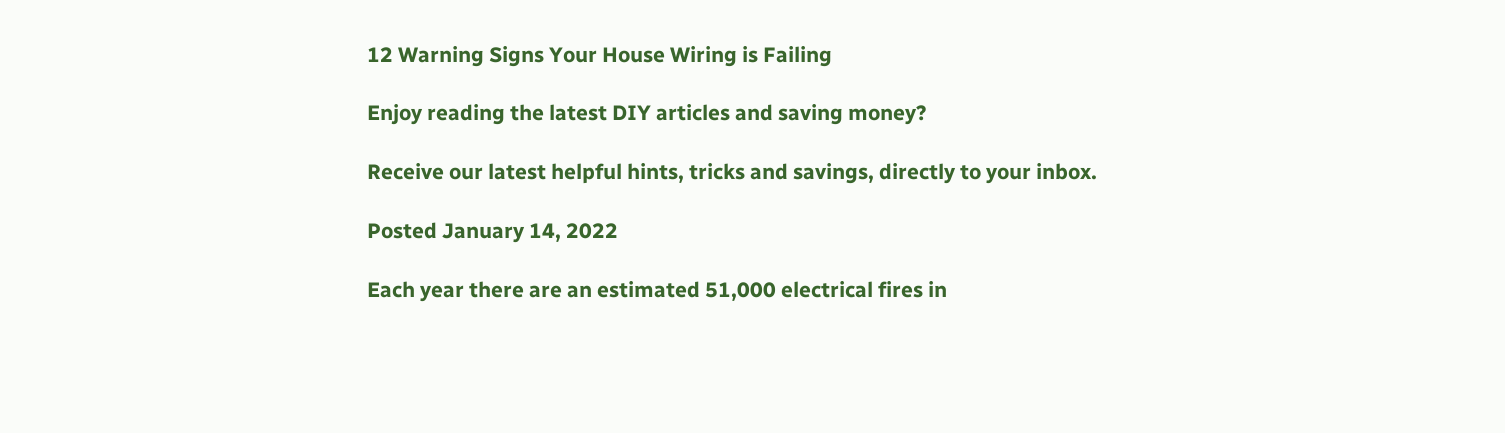12 Warning Signs Your House Wiring is Failing

Enjoy reading the latest DIY articles and saving money?

Receive our latest helpful hints, tricks and savings, directly to your inbox.

Posted January 14, 2022

Each year there are an estimated 51,000 electrical fires in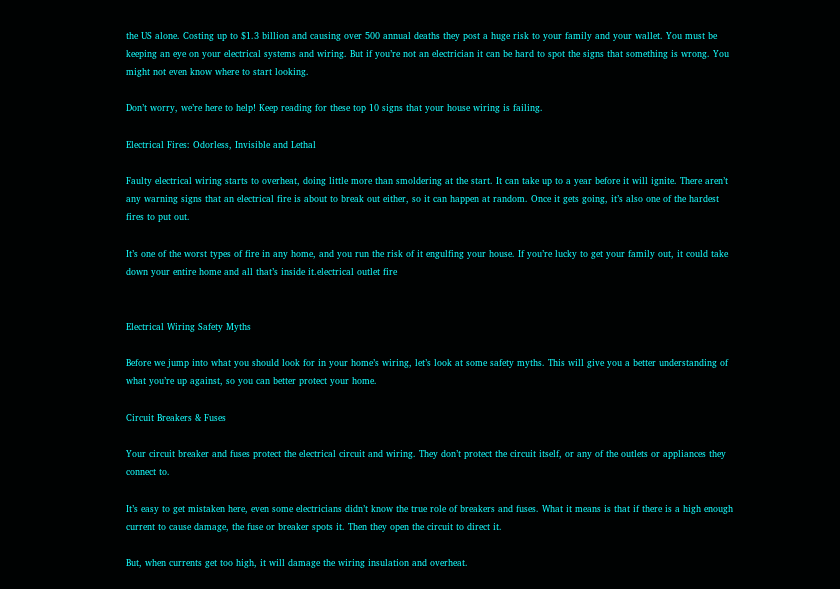the US alone. Costing up to $1.3 billion and causing over 500 annual deaths they post a huge risk to your family and your wallet. You must be keeping an eye on your electrical systems and wiring. But if you’re not an electrician it can be hard to spot the signs that something is wrong. You might not even know where to start looking.

Don’t worry, we’re here to help! Keep reading for these top 10 signs that your house wiring is failing.

Electrical Fires: Odorless, Invisible and Lethal

Faulty electrical wiring starts to overheat, doing little more than smoldering at the start. It can take up to a year before it will ignite. There aren’t any warning signs that an electrical fire is about to break out either, so it can happen at random. Once it gets going, it’s also one of the hardest fires to put out.

It’s one of the worst types of fire in any home, and you run the risk of it engulfing your house. If you’re lucky to get your family out, it could take down your entire home and all that’s inside it.electrical outlet fire


Electrical Wiring Safety Myths

Before we jump into what you should look for in your home’s wiring, let’s look at some safety myths. This will give you a better understanding of what you’re up against, so you can better protect your home.

Circuit Breakers & Fuses

Your circuit breaker and fuses protect the electrical circuit and wiring. They don’t protect the circuit itself, or any of the outlets or appliances they connect to.

It’s easy to get mistaken here, even some electricians didn’t know the true role of breakers and fuses. What it means is that if there is a high enough current to cause damage, the fuse or breaker spots it. Then they open the circuit to direct it.

But, when currents get too high, it will damage the wiring insulation and overheat.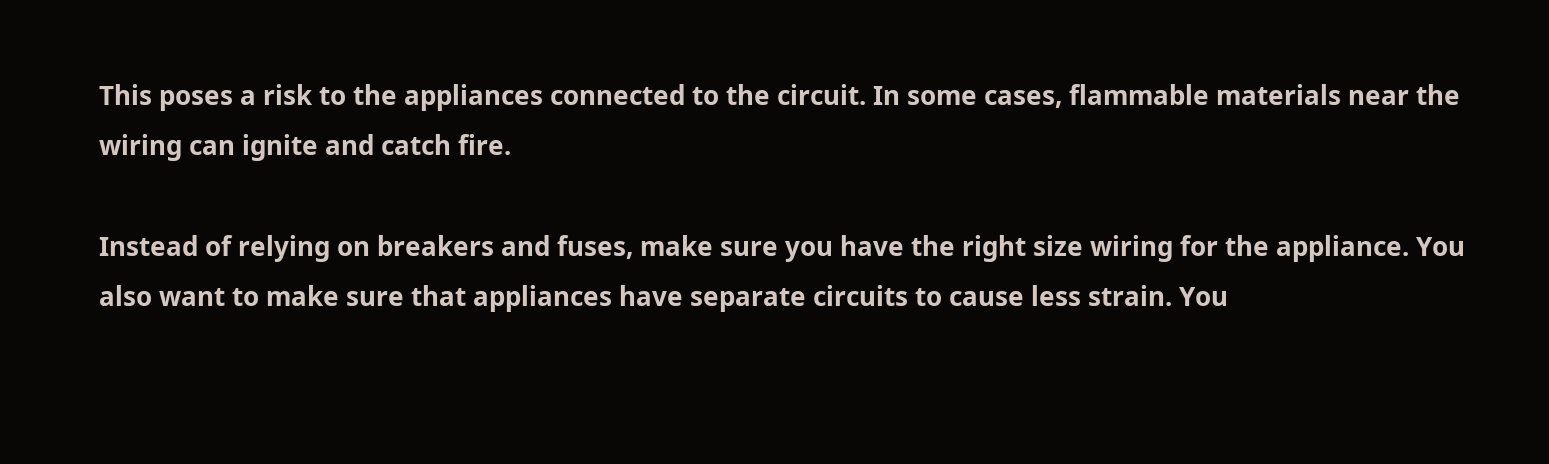This poses a risk to the appliances connected to the circuit. In some cases, flammable materials near the wiring can ignite and catch fire.

Instead of relying on breakers and fuses, make sure you have the right size wiring for the appliance. You also want to make sure that appliances have separate circuits to cause less strain. You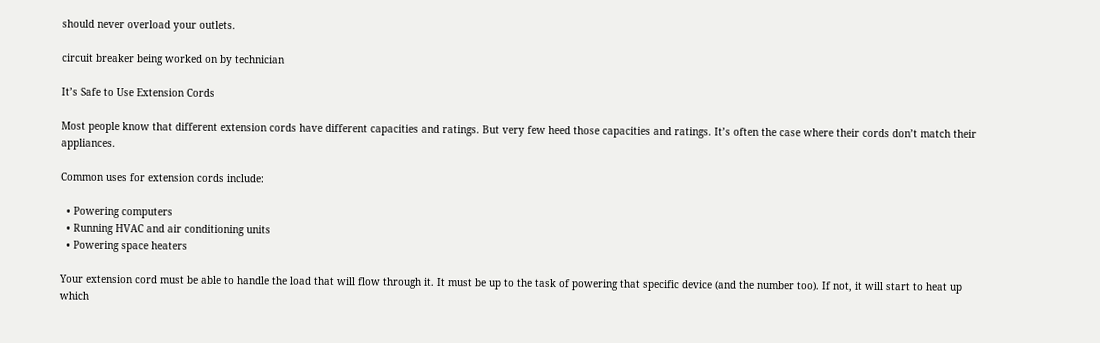should never overload your outlets.

circuit breaker being worked on by technician

It’s Safe to Use Extension Cords

Most people know that different extension cords have different capacities and ratings. But very few heed those capacities and ratings. It’s often the case where their cords don’t match their appliances.

Common uses for extension cords include:

  • Powering computers
  • Running HVAC and air conditioning units
  • Powering space heaters

Your extension cord must be able to handle the load that will flow through it. It must be up to the task of powering that specific device (and the number too). If not, it will start to heat up which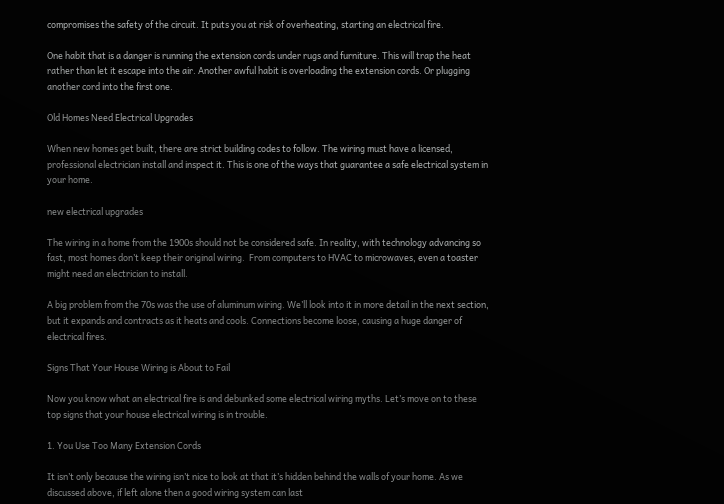compromises the safety of the circuit. It puts you at risk of overheating, starting an electrical fire.

One habit that is a danger is running the extension cords under rugs and furniture. This will trap the heat rather than let it escape into the air. Another awful habit is overloading the extension cords. Or plugging another cord into the first one.

Old Homes Need Electrical Upgrades

When new homes get built, there are strict building codes to follow. The wiring must have a licensed, professional electrician install and inspect it. This is one of the ways that guarantee a safe electrical system in your home.

new electrical upgrades

The wiring in a home from the 1900s should not be considered safe. In reality, with technology advancing so fast, most homes don’t keep their original wiring.  From computers to HVAC to microwaves, even a toaster might need an electrician to install.

A big problem from the 70s was the use of aluminum wiring. We’ll look into it in more detail in the next section, but it expands and contracts as it heats and cools. Connections become loose, causing a huge danger of electrical fires.

Signs That Your House Wiring is About to Fail

Now you know what an electrical fire is and debunked some electrical wiring myths. Let’s move on to these top signs that your house electrical wiring is in trouble.

1. You Use Too Many Extension Cords

It isn’t only because the wiring isn’t nice to look at that it’s hidden behind the walls of your home. As we discussed above, if left alone then a good wiring system can last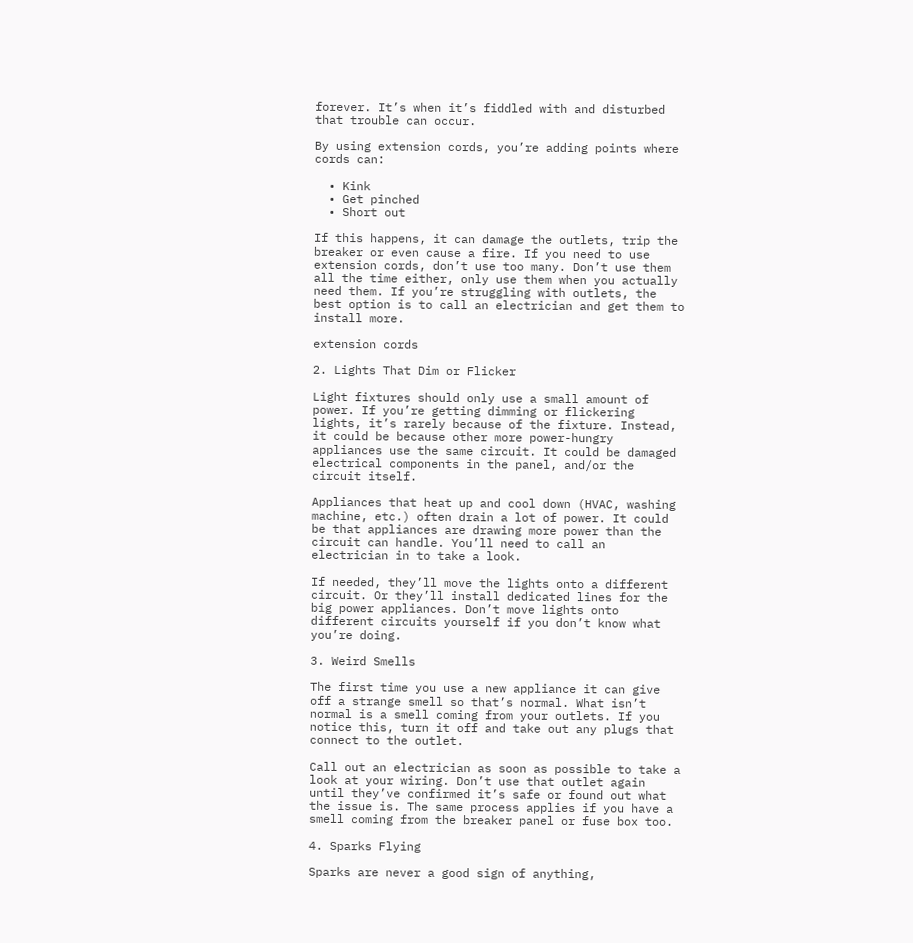forever. It’s when it’s fiddled with and disturbed that trouble can occur.

By using extension cords, you’re adding points where cords can:

  • Kink
  • Get pinched
  • Short out

If this happens, it can damage the outlets, trip the breaker or even cause a fire. If you need to use extension cords, don’t use too many. Don’t use them all the time either, only use them when you actually need them. If you’re struggling with outlets, the best option is to call an electrician and get them to install more.

extension cords

2. Lights That Dim or Flicker

Light fixtures should only use a small amount of power. If you’re getting dimming or flickering lights, it’s rarely because of the fixture. Instead, it could be because other more power-hungry appliances use the same circuit. It could be damaged electrical components in the panel, and/or the circuit itself.

Appliances that heat up and cool down (HVAC, washing machine, etc.) often drain a lot of power. It could be that appliances are drawing more power than the circuit can handle. You’ll need to call an electrician in to take a look.

If needed, they’ll move the lights onto a different circuit. Or they’ll install dedicated lines for the big power appliances. Don’t move lights onto different circuits yourself if you don’t know what you’re doing.

3. Weird Smells

The first time you use a new appliance it can give off a strange smell so that’s normal. What isn’t normal is a smell coming from your outlets. If you notice this, turn it off and take out any plugs that connect to the outlet.

Call out an electrician as soon as possible to take a look at your wiring. Don’t use that outlet again until they’ve confirmed it’s safe or found out what the issue is. The same process applies if you have a smell coming from the breaker panel or fuse box too.

4. Sparks Flying

Sparks are never a good sign of anything,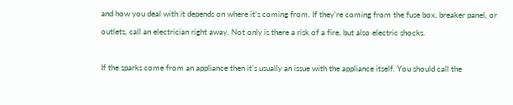and how you deal with it depends on where it’s coming from. If they’re coming from the fuse box, breaker panel, or outlets, call an electrician right away. Not only is there a risk of a fire, but also electric shocks.

If the sparks come from an appliance then it’s usually an issue with the appliance itself. You should call the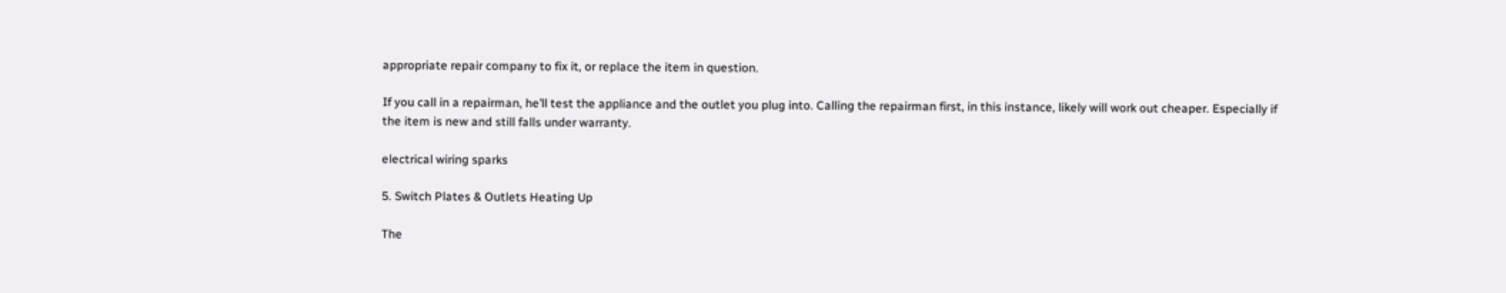appropriate repair company to fix it, or replace the item in question.

If you call in a repairman, he’ll test the appliance and the outlet you plug into. Calling the repairman first, in this instance, likely will work out cheaper. Especially if the item is new and still falls under warranty.

electrical wiring sparks

5. Switch Plates & Outlets Heating Up

The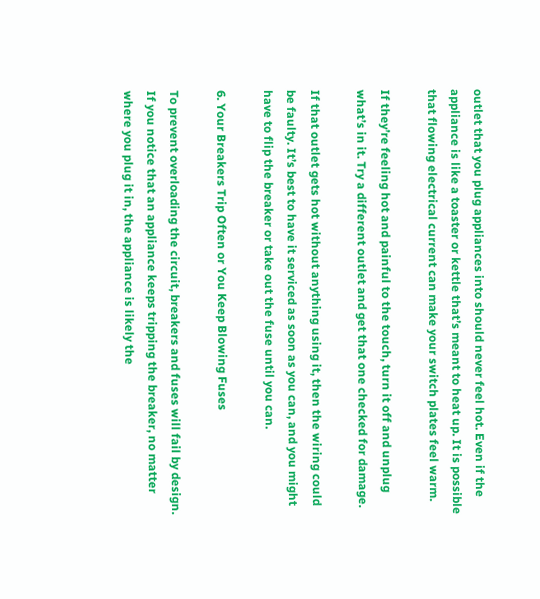outlet that you plug appliances into should never feel hot. Even if the appliance is like a toaster or kettle that’s meant to heat up. It is possible that flowing electrical current can make your switch plates feel warm.

If they’re feeling hot and painful to the touch, turn it off and unplug what’s in it. Try a different outlet and get that one checked for damage.

If that outlet gets hot without anything using it, then the wiring could be faulty. It’s best to have it serviced as soon as you can, and you might have to flip the breaker or take out the fuse until you can.

6. Your Breakers Trip Often or You Keep Blowing Fuses

To prevent overloading the circuit, breakers and fuses will fail by design. If you notice that an appliance keeps tripping the breaker, no matter where you plug it in, the appliance is likely the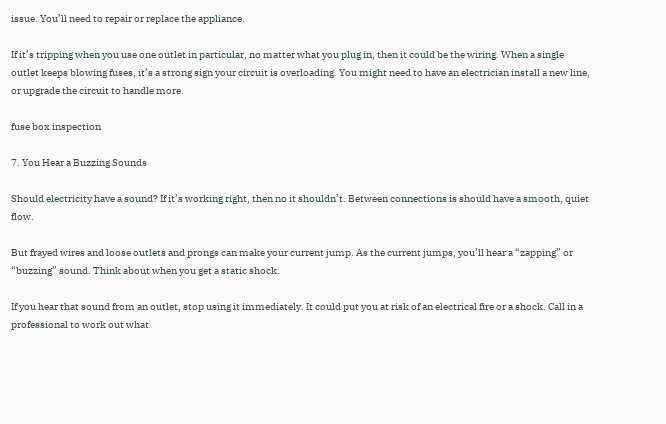issue. You’ll need to repair or replace the appliance.

If it’s tripping when you use one outlet in particular, no matter what you plug in, then it could be the wiring. When a single outlet keeps blowing fuses, it’s a strong sign your circuit is overloading. You might need to have an electrician install a new line, or upgrade the circuit to handle more.

fuse box inspection

7. You Hear a Buzzing Sounds

Should electricity have a sound? If it’s working right, then no it shouldn’t. Between connections is should have a smooth, quiet flow.

But frayed wires and loose outlets and prongs can make your current jump. As the current jumps, you’ll hear a “zapping” or “buzzing” sound. Think about when you get a static shock.

If you hear that sound from an outlet, stop using it immediately. It could put you at risk of an electrical fire or a shock. Call in a professional to work out what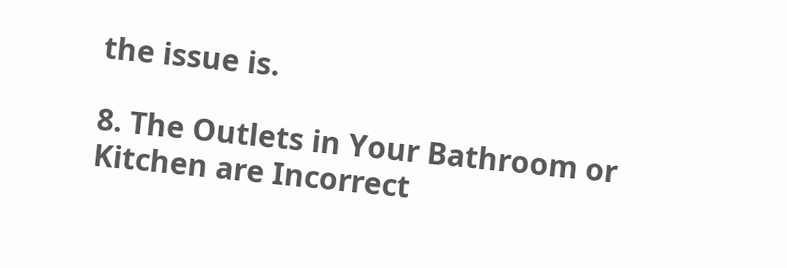the issue is.

8. The Outlets in Your Bathroom or Kitchen are Incorrect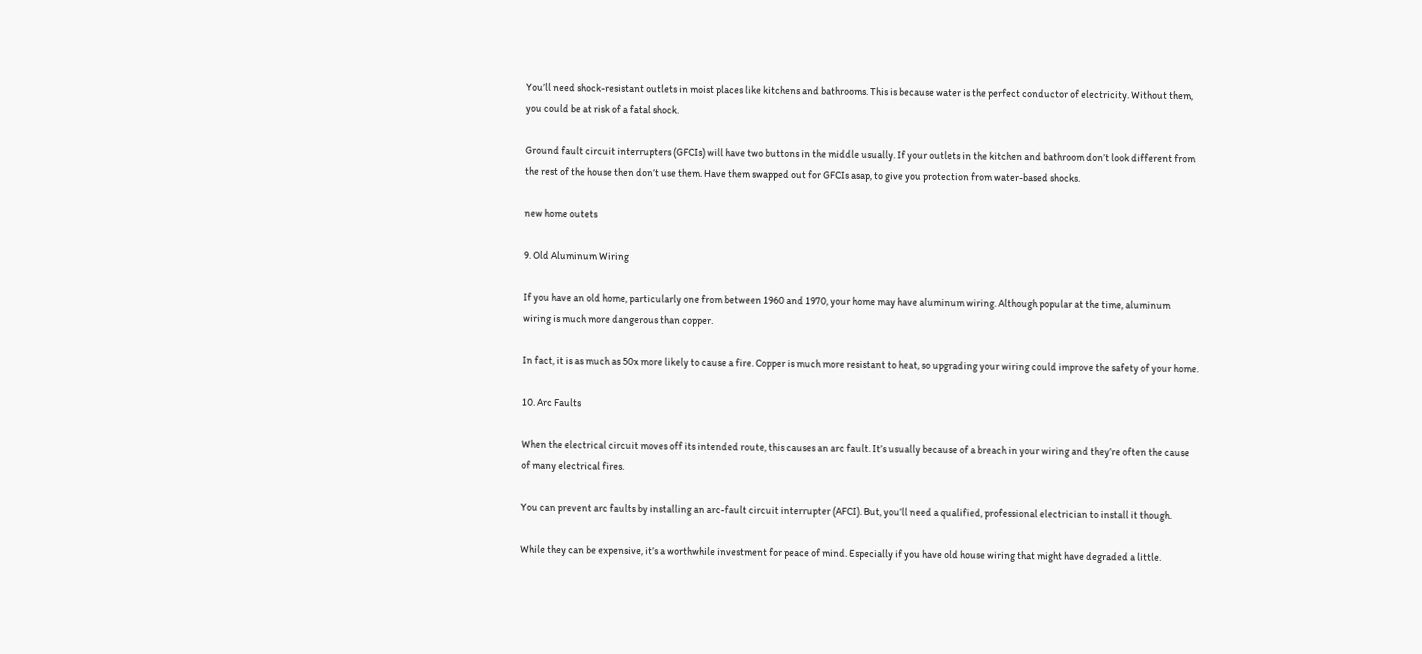You’ll need shock-resistant outlets in moist places like kitchens and bathrooms. This is because water is the perfect conductor of electricity. Without them, you could be at risk of a fatal shock.

Ground fault circuit interrupters (GFCIs) will have two buttons in the middle usually. If your outlets in the kitchen and bathroom don’t look different from the rest of the house then don’t use them. Have them swapped out for GFCIs asap, to give you protection from water-based shocks.

new home outets

9. Old Aluminum Wiring

If you have an old home, particularly one from between 1960 and 1970, your home may have aluminum wiring. Although popular at the time, aluminum wiring is much more dangerous than copper.

In fact, it is as much as 50x more likely to cause a fire. Copper is much more resistant to heat, so upgrading your wiring could improve the safety of your home.

10. Arc Faults

When the electrical circuit moves off its intended route, this causes an arc fault. It’s usually because of a breach in your wiring and they’re often the cause of many electrical fires.

You can prevent arc faults by installing an arc-fault circuit interrupter (AFCI). But, you’ll need a qualified, professional electrician to install it though.

While they can be expensive, it’s a worthwhile investment for peace of mind. Especially if you have old house wiring that might have degraded a little.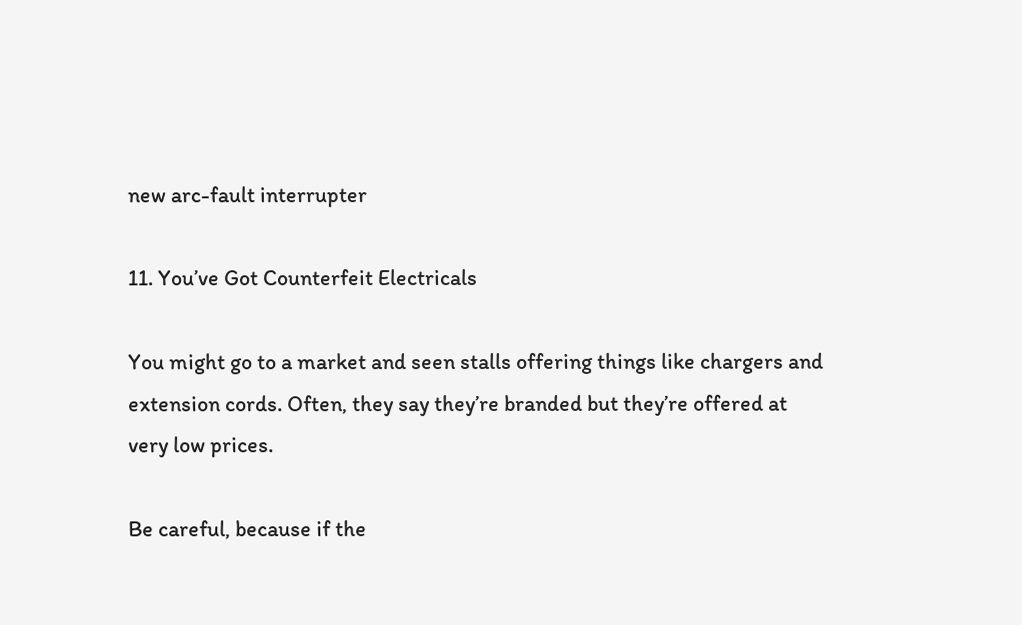new arc-fault interrupter

11. You’ve Got Counterfeit Electricals

You might go to a market and seen stalls offering things like chargers and extension cords. Often, they say they’re branded but they’re offered at very low prices.

Be careful, because if the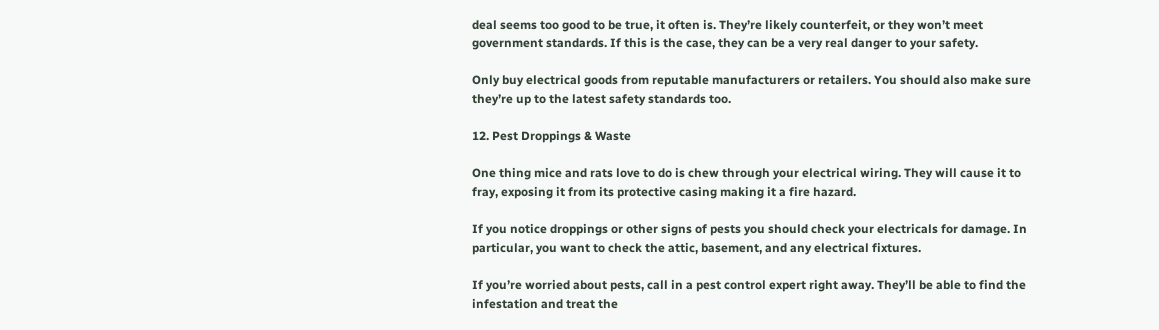deal seems too good to be true, it often is. They’re likely counterfeit, or they won’t meet government standards. If this is the case, they can be a very real danger to your safety.

Only buy electrical goods from reputable manufacturers or retailers. You should also make sure they’re up to the latest safety standards too.

12. Pest Droppings & Waste

One thing mice and rats love to do is chew through your electrical wiring. They will cause it to fray, exposing it from its protective casing making it a fire hazard.

If you notice droppings or other signs of pests you should check your electricals for damage. In particular, you want to check the attic, basement, and any electrical fixtures.

If you’re worried about pests, call in a pest control expert right away. They’ll be able to find the infestation and treat the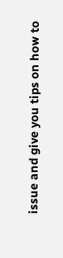issue and give you tips on how to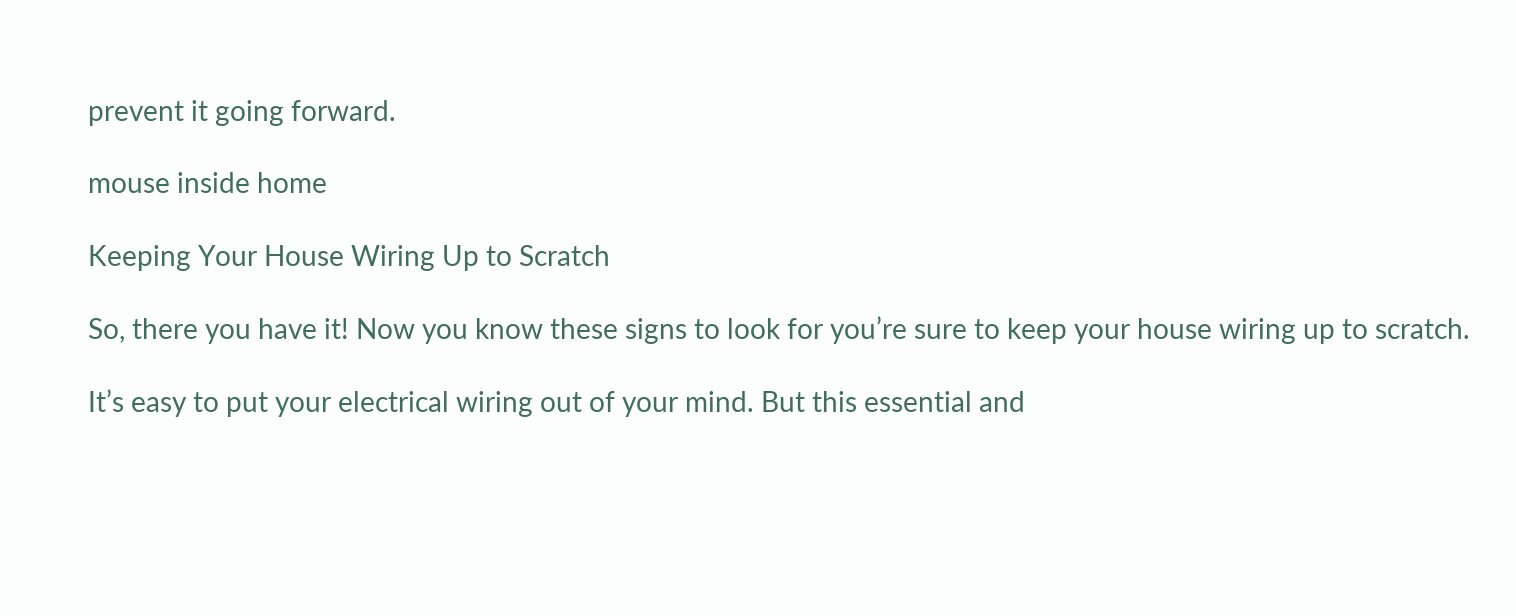prevent it going forward.

mouse inside home

Keeping Your House Wiring Up to Scratch

So, there you have it! Now you know these signs to look for you’re sure to keep your house wiring up to scratch.

It’s easy to put your electrical wiring out of your mind. But this essential and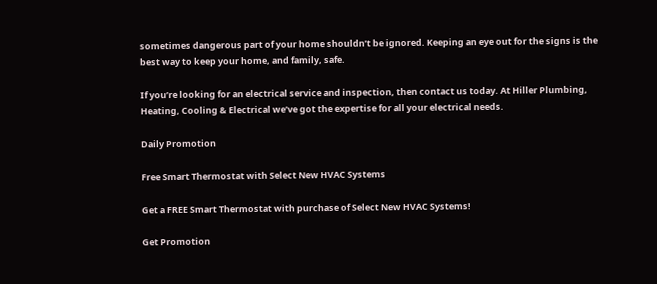sometimes dangerous part of your home shouldn’t be ignored. Keeping an eye out for the signs is the best way to keep your home, and family, safe.

If you’re looking for an electrical service and inspection, then contact us today. At Hiller Plumbing, Heating, Cooling & Electrical we’ve got the expertise for all your electrical needs.

Daily Promotion

Free Smart Thermostat with Select New HVAC Systems

Get a FREE Smart Thermostat with purchase of Select New HVAC Systems!

Get Promotion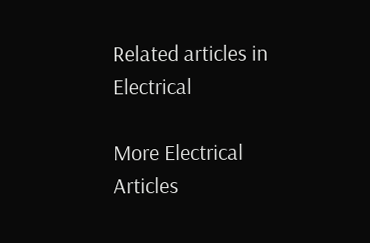Related articles in Electrical

More Electrical Articles